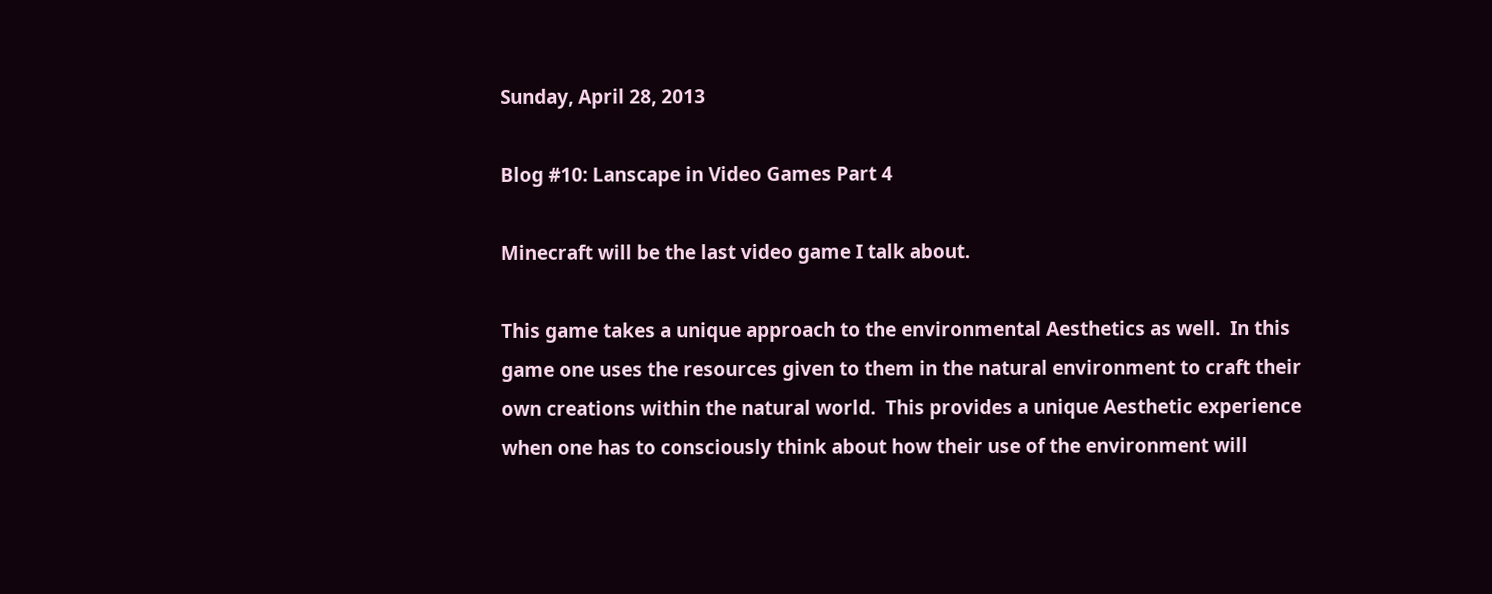Sunday, April 28, 2013

Blog #10: Lanscape in Video Games Part 4

Minecraft will be the last video game I talk about.

This game takes a unique approach to the environmental Aesthetics as well.  In this game one uses the resources given to them in the natural environment to craft their own creations within the natural world.  This provides a unique Aesthetic experience when one has to consciously think about how their use of the environment will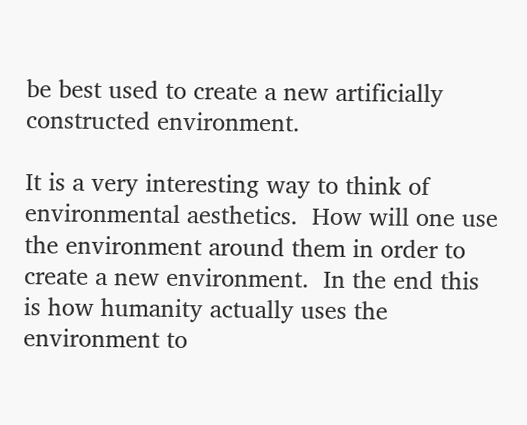be best used to create a new artificially constructed environment.

It is a very interesting way to think of environmental aesthetics.  How will one use the environment around them in order to create a new environment.  In the end this is how humanity actually uses the environment to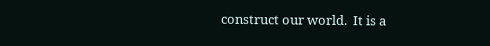construct our world.  It is a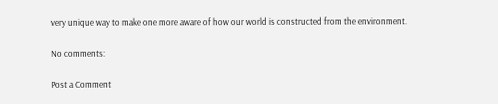very unique way to make one more aware of how our world is constructed from the environment.

No comments:

Post a Comment